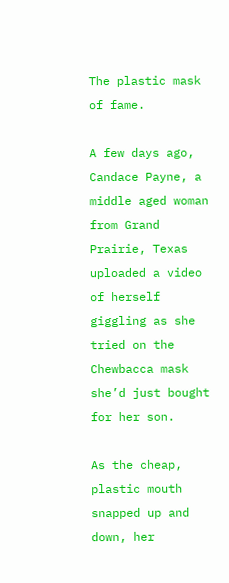The plastic mask of fame.

A few days ago, Candace Payne, a middle aged woman from Grand Prairie, Texas uploaded a video of herself giggling as she tried on the Chewbacca mask she’d just bought for her son.

As the cheap, plastic mouth snapped up and down, her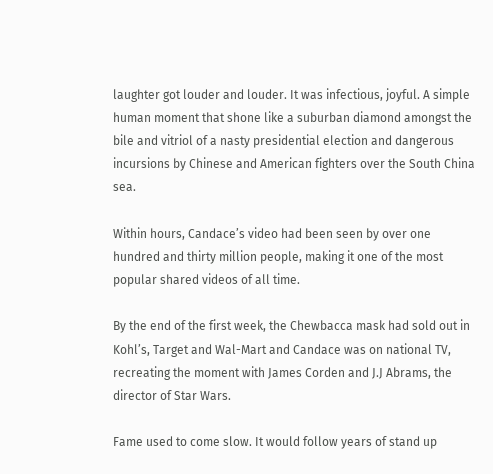laughter got louder and louder. It was infectious, joyful. A simple human moment that shone like a suburban diamond amongst the bile and vitriol of a nasty presidential election and dangerous incursions by Chinese and American fighters over the South China sea.

Within hours, Candace’s video had been seen by over one hundred and thirty million people, making it one of the most popular shared videos of all time.

By the end of the first week, the Chewbacca mask had sold out in Kohl’s, Target and Wal-Mart and Candace was on national TV, recreating the moment with James Corden and J.J Abrams, the director of Star Wars.

Fame used to come slow. It would follow years of stand up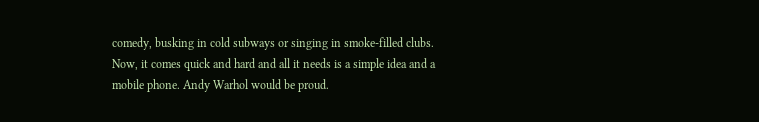comedy, busking in cold subways or singing in smoke-filled clubs. Now, it comes quick and hard and all it needs is a simple idea and a mobile phone. Andy Warhol would be proud.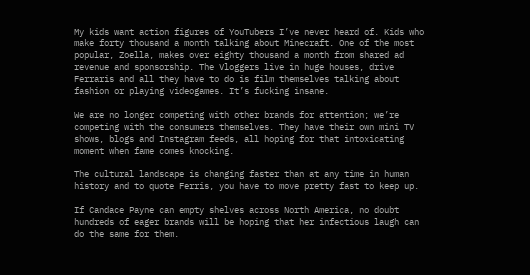My kids want action figures of YouTubers I’ve never heard of. Kids who make forty thousand a month talking about Minecraft. One of the most popular, Zoella, makes over eighty thousand a month from shared ad revenue and sponsorship. The Vloggers live in huge houses, drive Ferraris and all they have to do is film themselves talking about fashion or playing videogames. It’s fucking insane.

We are no longer competing with other brands for attention; we’re competing with the consumers themselves. They have their own mini TV shows, blogs and Instagram feeds, all hoping for that intoxicating moment when fame comes knocking.

The cultural landscape is changing faster than at any time in human history and to quote Ferris, you have to move pretty fast to keep up.

If Candace Payne can empty shelves across North America, no doubt hundreds of eager brands will be hoping that her infectious laugh can do the same for them.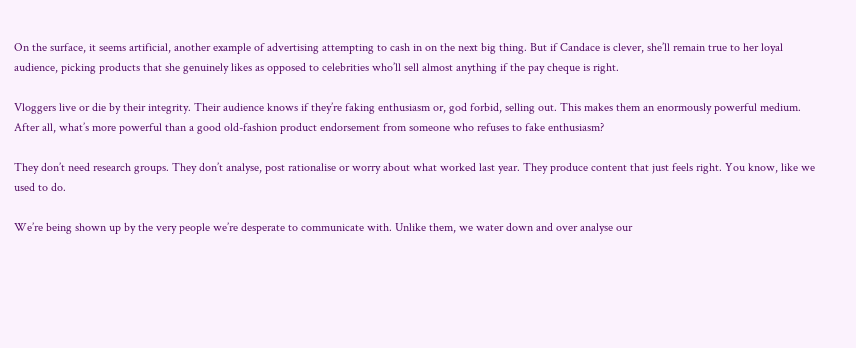On the surface, it seems artificial, another example of advertising attempting to cash in on the next big thing. But if Candace is clever, she’ll remain true to her loyal audience, picking products that she genuinely likes as opposed to celebrities who’ll sell almost anything if the pay cheque is right.

Vloggers live or die by their integrity. Their audience knows if they’re faking enthusiasm or, god forbid, selling out. This makes them an enormously powerful medium. After all, what’s more powerful than a good old-fashion product endorsement from someone who refuses to fake enthusiasm?

They don’t need research groups. They don’t analyse, post rationalise or worry about what worked last year. They produce content that just feels right. You know, like we used to do.

We’re being shown up by the very people we’re desperate to communicate with. Unlike them, we water down and over analyse our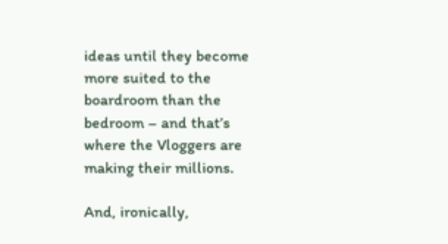ideas until they become more suited to the boardroom than the bedroom – and that’s where the Vloggers are making their millions.

And, ironically,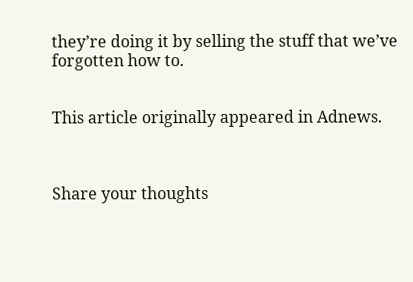they’re doing it by selling the stuff that we’ve forgotten how to.


This article originally appeared in Adnews.



Share your thoughts